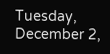Tuesday, December 2,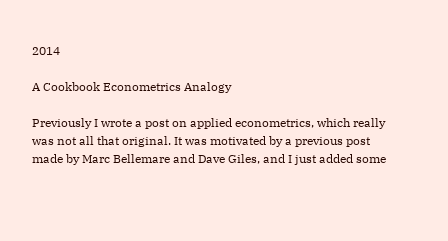2014

A Cookbook Econometrics Analogy

Previously I wrote a post on applied econometrics, which really was not all that original. It was motivated by a previous post made by Marc Bellemare and Dave Giles, and I just added some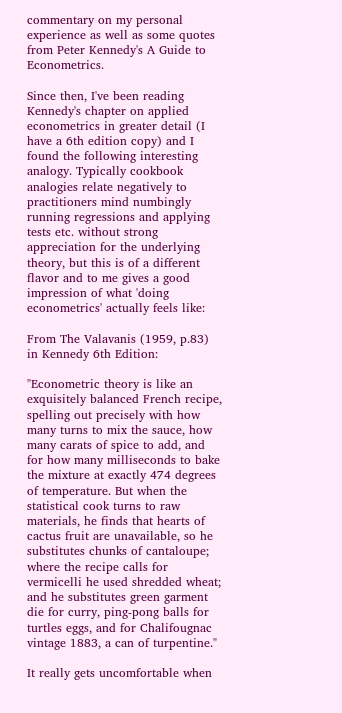commentary on my personal experience as well as some quotes from Peter Kennedy's A Guide to Econometrics.

Since then, I've been reading Kennedy's chapter on applied econometrics in greater detail (I have a 6th edition copy) and I found the following interesting analogy. Typically cookbook analogies relate negatively to practitioners mind numbingly running regressions and applying tests etc. without strong appreciation for the underlying theory, but this is of a different flavor and to me gives a good impression of what 'doing econometrics' actually feels like:

From The Valavanis (1959, p.83) in Kennedy 6th Edition:

"Econometric theory is like an exquisitely balanced French recipe, spelling out precisely with how many turns to mix the sauce, how many carats of spice to add, and for how many milliseconds to bake the mixture at exactly 474 degrees of temperature. But when the statistical cook turns to raw materials, he finds that hearts of cactus fruit are unavailable, so he substitutes chunks of cantaloupe; where the recipe calls for vermicelli he used shredded wheat; and he substitutes green garment die for curry, ping-pong balls for turtles eggs, and for Chalifougnac vintage 1883, a can of turpentine."

It really gets uncomfortable when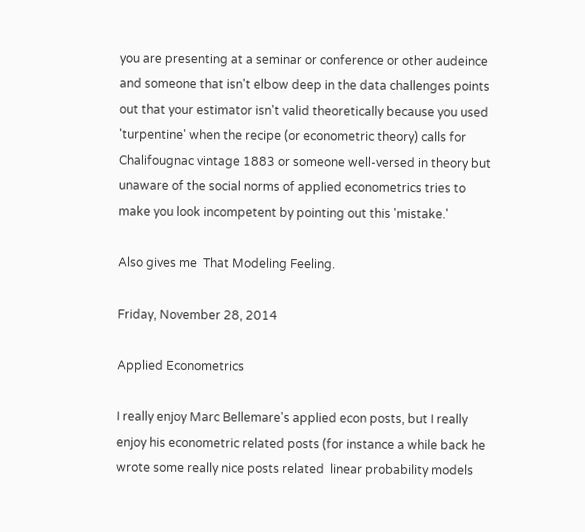you are presenting at a seminar or conference or other audeince and someone that isn't elbow deep in the data challenges points out that your estimator isn't valid theoretically because you used 'turpentine' when the recipe (or econometric theory) calls for  Chalifougnac vintage 1883 or someone well-versed in theory but unaware of the social norms of applied econometrics tries to make you look incompetent by pointing out this 'mistake.'

Also gives me  That Modeling Feeling.

Friday, November 28, 2014

Applied Econometrics

I really enjoy Marc Bellemare's applied econ posts, but I really enjoy his econometric related posts (for instance a while back he wrote some really nice posts related  linear probability models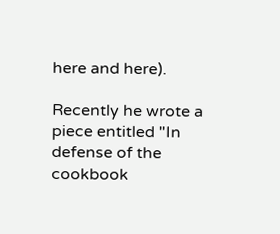here and here).

Recently he wrote a piece entitled "In defense of the cookbook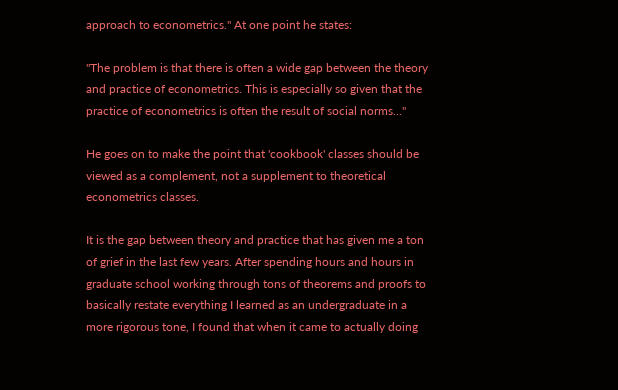approach to econometrics." At one point he states:

"The problem is that there is often a wide gap between the theory and practice of econometrics. This is especially so given that the practice of econometrics is often the result of social norms..."

He goes on to make the point that 'cookbook' classes should be viewed as a complement, not a supplement to theoretical econometrics classes.

It is the gap between theory and practice that has given me a ton of grief in the last few years. After spending hours and hours in graduate school working through tons of theorems and proofs to basically restate everything I learned as an undergraduate in a more rigorous tone, I found that when it came to actually doing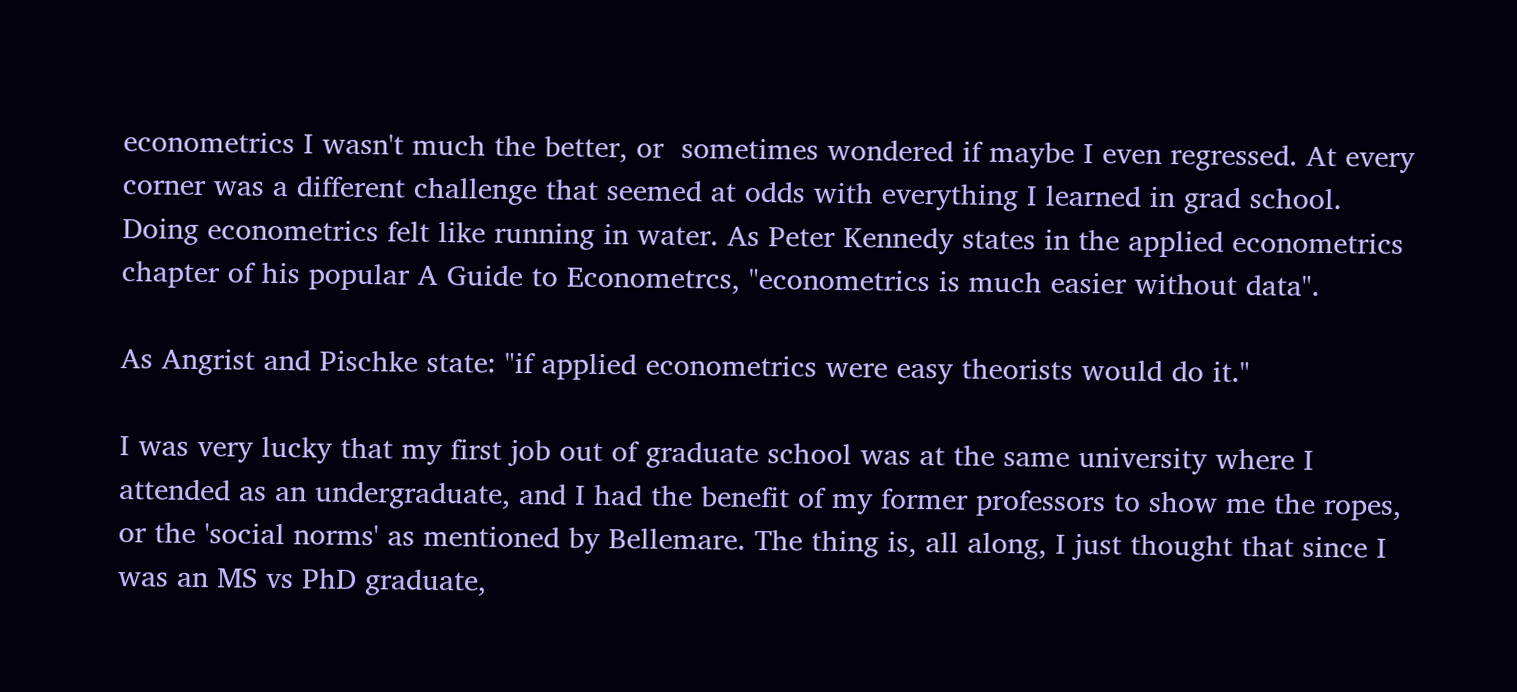econometrics I wasn't much the better, or  sometimes wondered if maybe I even regressed. At every corner was a different challenge that seemed at odds with everything I learned in grad school.  Doing econometrics felt like running in water. As Peter Kennedy states in the applied econometrics chapter of his popular A Guide to Econometrcs, "econometrics is much easier without data".

As Angrist and Pischke state: "if applied econometrics were easy theorists would do it."

I was very lucky that my first job out of graduate school was at the same university where I attended as an undergraduate, and I had the benefit of my former professors to show me the ropes, or the 'social norms' as mentioned by Bellemare. The thing is, all along, I just thought that since I was an MS vs PhD graduate,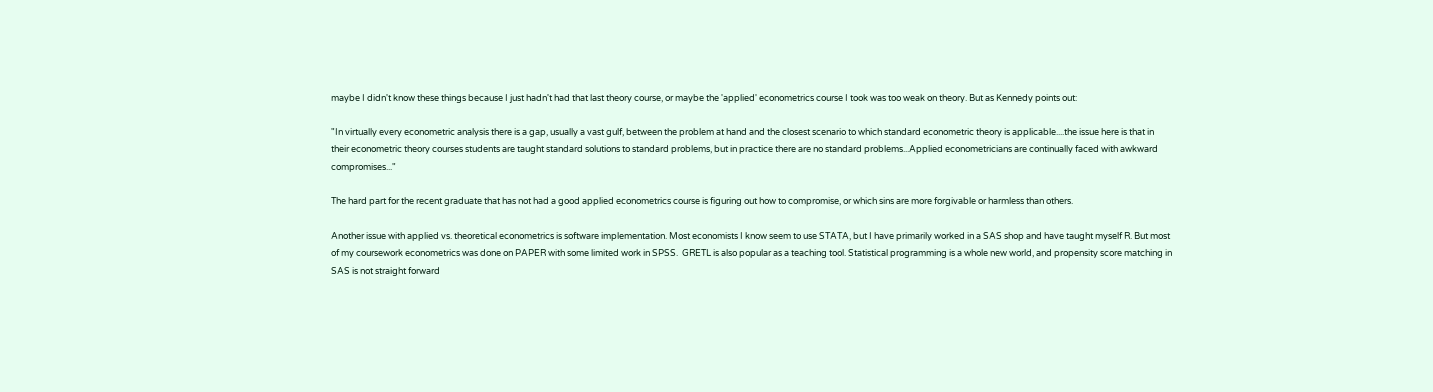maybe I didn't know these things because I just hadn't had that last theory course, or maybe the 'applied' econometrics course I took was too weak on theory. But as Kennedy points out:

"In virtually every econometric analysis there is a gap, usually a vast gulf, between the problem at hand and the closest scenario to which standard econometric theory is applicable....the issue here is that in their econometric theory courses students are taught standard solutions to standard problems, but in practice there are no standard problems...Applied econometricians are continually faced with awkward compromises..."

The hard part for the recent graduate that has not had a good applied econometrics course is figuring out how to compromise, or which sins are more forgivable or harmless than others.

Another issue with applied vs. theoretical econometrics is software implementation. Most economists I know seem to use STATA, but I have primarily worked in a SAS shop and have taught myself R. But most of my coursework econometrics was done on PAPER with some limited work in SPSS.  GRETL is also popular as a teaching tool. Statistical programming is a whole new world, and propensity score matching in SAS is not straight forward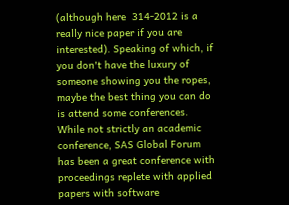(although here  314-2012 is a really nice paper if you are interested). Speaking of which, if you don't have the luxury of someone showing you the ropes, maybe the best thing you can do is attend some conferences. While not strictly an academic conference, SAS Global Forum has been a great conference with proceedings replete with applied papers with software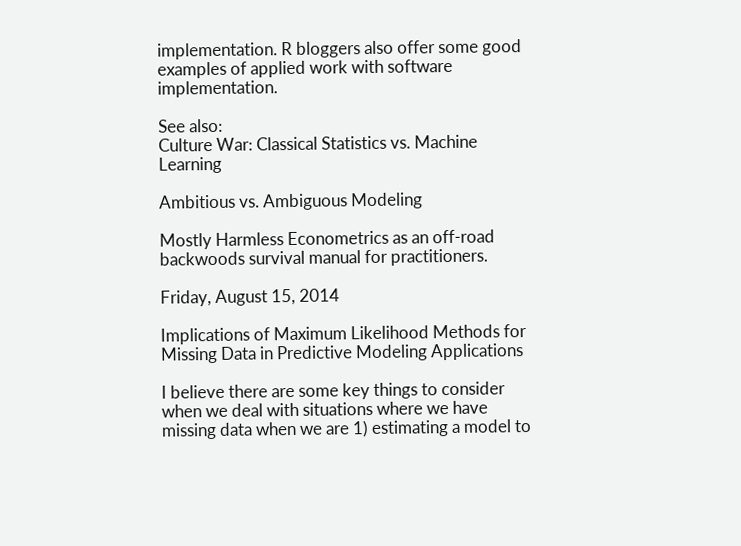implementation. R bloggers also offer some good examples of applied work with software implementation.

See also:
Culture War: Classical Statistics vs. Machine Learning

Ambitious vs. Ambiguous Modeling

Mostly Harmless Econometrics as an off-road backwoods survival manual for practitioners.

Friday, August 15, 2014

Implications of Maximum Likelihood Methods for Missing Data in Predictive Modeling Applications

I believe there are some key things to consider when we deal with situations where we have missing data when we are 1) estimating a model to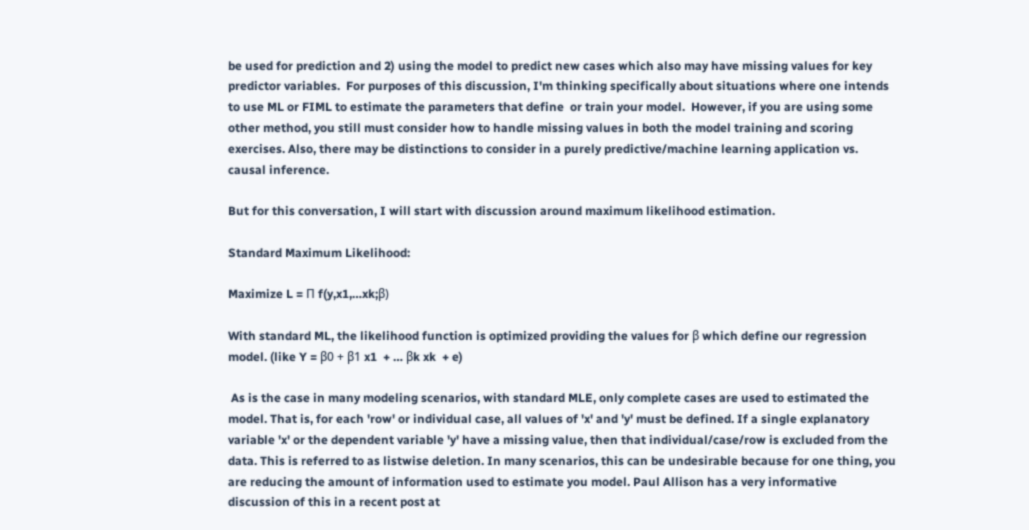be used for prediction and 2) using the model to predict new cases which also may have missing values for key predictor variables.  For purposes of this discussion, I'm thinking specifically about situations where one intends to use ML or FIML to estimate the parameters that define  or train your model.  However, if you are using some other method, you still must consider how to handle missing values in both the model training and scoring exercises. Also, there may be distinctions to consider in a purely predictive/machine learning application vs. causal inference.

But for this conversation, I will start with discussion around maximum likelihood estimation.

Standard Maximum Likelihood:

Maximize L = Π f(y,x1,…xk;β)

With standard ML, the likelihood function is optimized providing the values for β which define our regression model. (like Y = β0 + β1 x1  + … βk xk  + e)

 As is the case in many modeling scenarios, with standard MLE, only complete cases are used to estimated the model. That is, for each 'row' or individual case, all values of 'x' and 'y' must be defined. If a single explanatory variable 'x' or the dependent variable 'y' have a missing value, then that individual/case/row is excluded from the data. This is referred to as listwise deletion. In many scenarios, this can be undesirable because for one thing, you are reducing the amount of information used to estimate you model. Paul Allison has a very informative discussion of this in a recent post at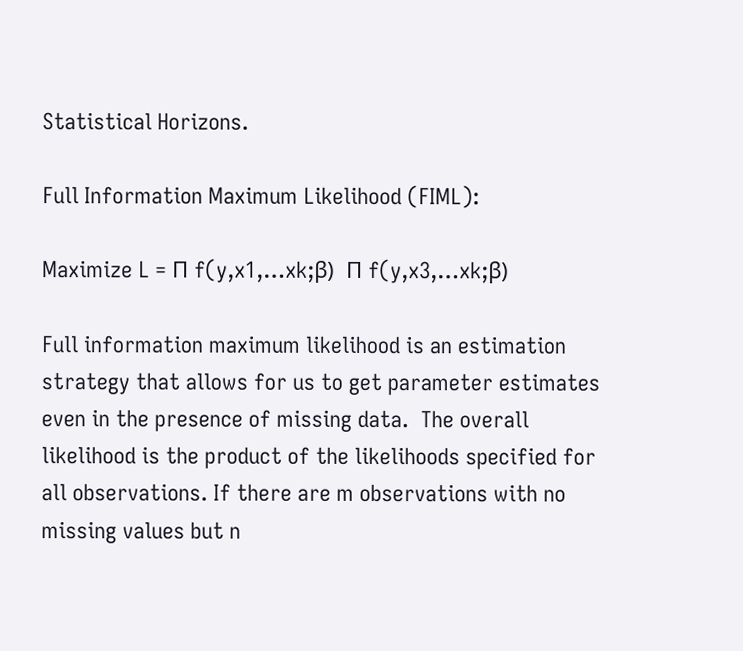Statistical Horizons.

Full Information Maximum Likelihood (FIML):

Maximize L = Π f(y,x1,…xk;β)  Π f(y,x3,…xk;β)

Full information maximum likelihood is an estimation strategy that allows for us to get parameter estimates even in the presence of missing data.  The overall likelihood is the product of the likelihoods specified for all observations. If there are m observations with no missing values but n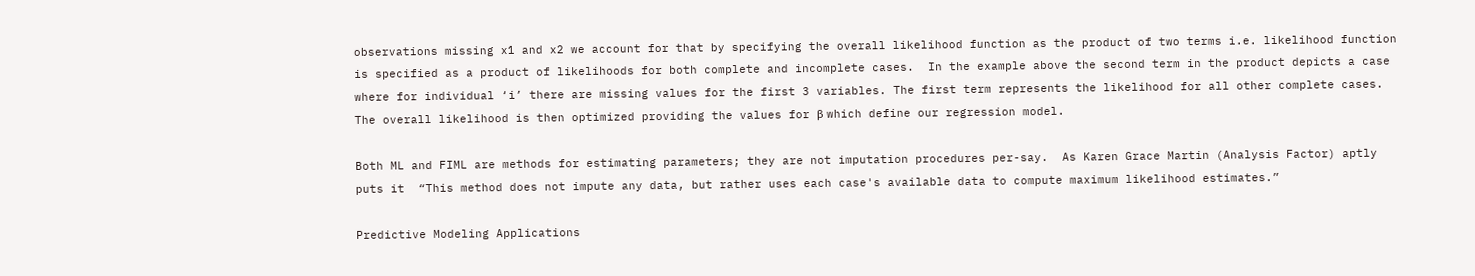observations missing x1 and x2 we account for that by specifying the overall likelihood function as the product of two terms i.e. likelihood function is specified as a product of likelihoods for both complete and incomplete cases.  In the example above the second term in the product depicts a case where for individual ‘i’ there are missing values for the first 3 variables. The first term represents the likelihood for all other complete cases. The overall likelihood is then optimized providing the values for β which define our regression model.

Both ML and FIML are methods for estimating parameters; they are not imputation procedures per-say.  As Karen Grace Martin (Analysis Factor) aptly puts it  “This method does not impute any data, but rather uses each case's available data to compute maximum likelihood estimates.”

Predictive Modeling Applications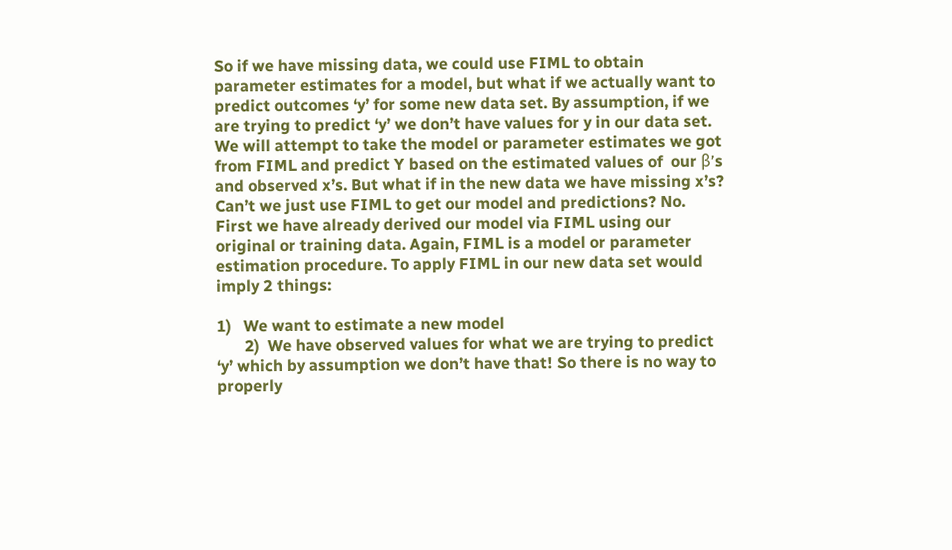So if we have missing data, we could use FIML to obtain parameter estimates for a model, but what if we actually want to predict outcomes ‘y’ for some new data set. By assumption, if we are trying to predict ‘y’ we don’t have values for y in our data set.  We will attempt to take the model or parameter estimates we got from FIML and predict Y based on the estimated values of  our β’s and observed x’s. But what if in the new data we have missing x’s? Can’t we just use FIML to get our model and predictions? No. First we have already derived our model via FIML using our original or training data. Again, FIML is a model or parameter estimation procedure. To apply FIML in our new data set would imply 2 things:

1)   We want to estimate a new model
       2)  We have observed values for what we are trying to predict ‘y’ which by assumption we don’t have that! So there is no way to properly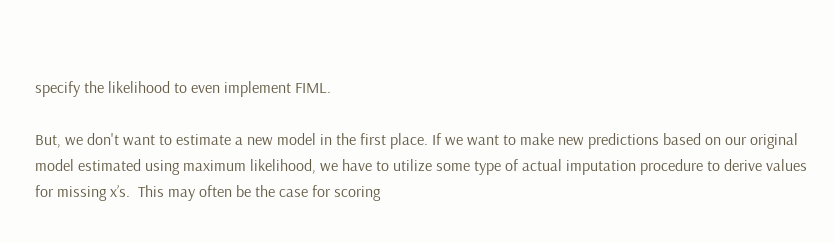specify the likelihood to even implement FIML.

But, we don't want to estimate a new model in the first place. If we want to make new predictions based on our original model estimated using maximum likelihood, we have to utilize some type of actual imputation procedure to derive values for missing x’s.  This may often be the case for scoring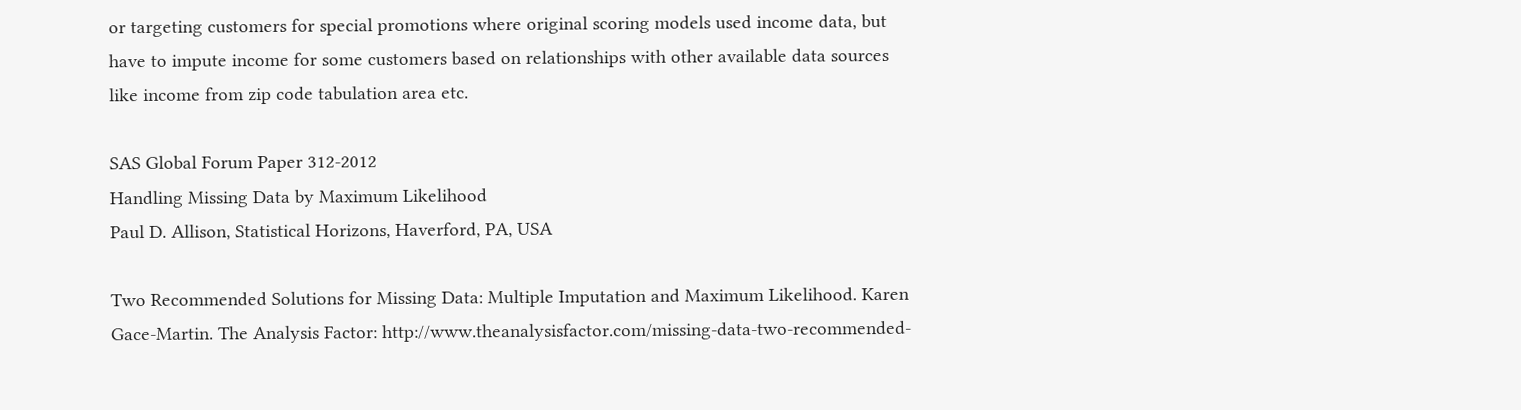or targeting customers for special promotions where original scoring models used income data, but have to impute income for some customers based on relationships with other available data sources like income from zip code tabulation area etc.

SAS Global Forum Paper 312-2012
Handling Missing Data by Maximum Likelihood
Paul D. Allison, Statistical Horizons, Haverford, PA, USA

Two Recommended Solutions for Missing Data: Multiple Imputation and Maximum Likelihood. Karen Gace-Martin. The Analysis Factor: http://www.theanalysisfactor.com/missing-data-two-recommended-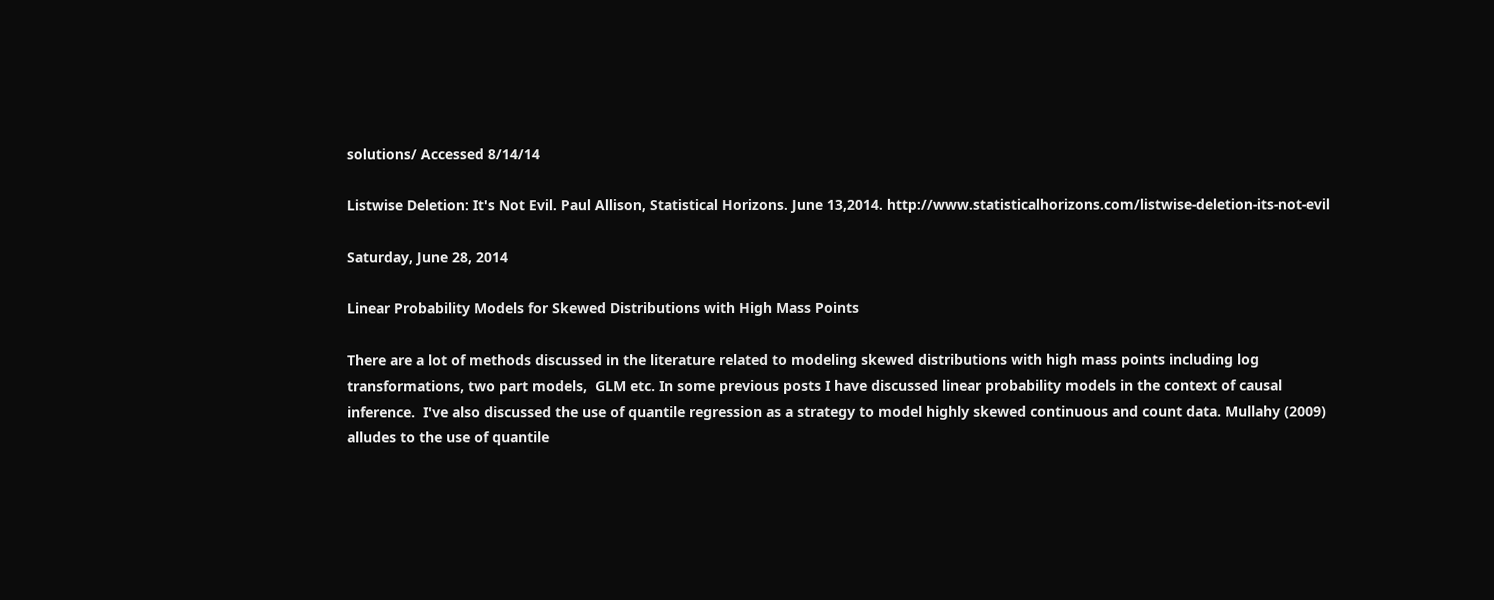solutions/ Accessed 8/14/14

Listwise Deletion: It's Not Evil. Paul Allison, Statistical Horizons. June 13,2014. http://www.statisticalhorizons.com/listwise-deletion-its-not-evil

Saturday, June 28, 2014

Linear Probability Models for Skewed Distributions with High Mass Points

There are a lot of methods discussed in the literature related to modeling skewed distributions with high mass points including log transformations, two part models,  GLM etc. In some previous posts I have discussed linear probability models in the context of causal inference.  I've also discussed the use of quantile regression as a strategy to model highly skewed continuous and count data. Mullahy (2009) alludes to the use of quantile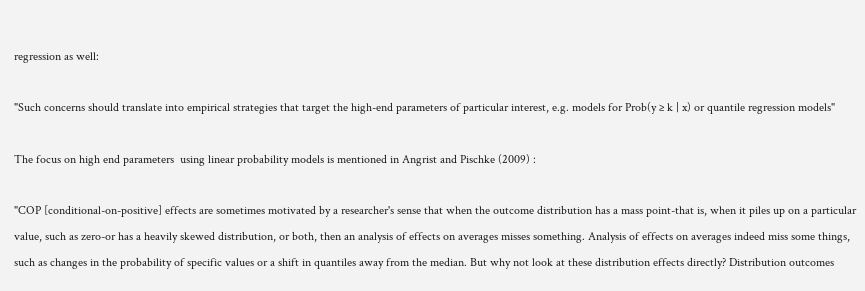regression as well:

"Such concerns should translate into empirical strategies that target the high-end parameters of particular interest, e.g. models for Prob(y ≥ k | x) or quantile regression models"

The focus on high end parameters  using linear probability models is mentioned in Angrist and Pischke (2009) :

"COP [conditional-on-positive] effects are sometimes motivated by a researcher's sense that when the outcome distribution has a mass point-that is, when it piles up on a particular value, such as zero-or has a heavily skewed distribution, or both, then an analysis of effects on averages misses something. Analysis of effects on averages indeed miss some things, such as changes in the probability of specific values or a shift in quantiles away from the median. But why not look at these distribution effects directly? Distribution outcomes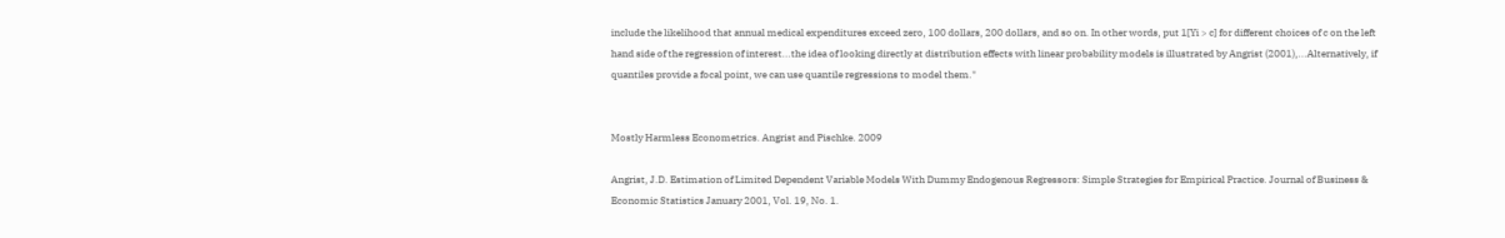include the likelihood that annual medical expenditures exceed zero, 100 dollars, 200 dollars, and so on. In other words, put 1[Yi > c] for different choices of c on the left hand side of the regression of interest...the idea of looking directly at distribution effects with linear probability models is illustrated by Angrist (2001),...Alternatively, if quantiles provide a focal point, we can use quantile regressions to model them."


Mostly Harmless Econometrics. Angrist and Pischke. 2009

Angrist, J.D. Estimation of Limited Dependent Variable Models With Dummy Endogenous Regressors: Simple Strategies for Empirical Practice. Journal of Business & Economic Statistics January 2001, Vol. 19, No. 1.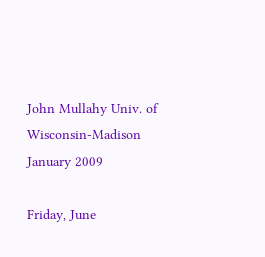John Mullahy Univ. of Wisconsin-Madison
January 2009

Friday, June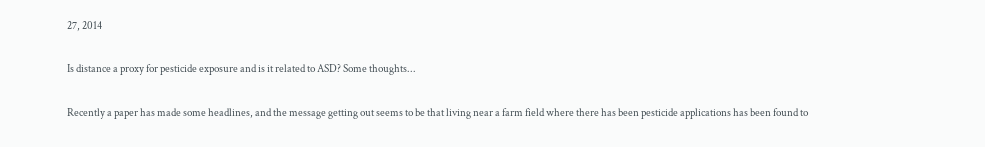27, 2014

Is distance a proxy for pesticide exposure and is it related to ASD? Some thoughts...

Recently a paper has made some headlines, and the message getting out seems to be that living near a farm field where there has been pesticide applications has been found to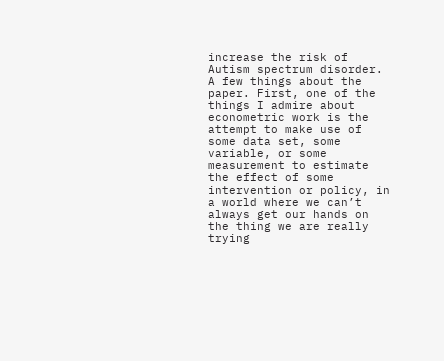increase the risk of Autism spectrum disorder. A few things about the paper. First, one of the things I admire about econometric work is the attempt to make use of some data set, some variable, or some measurement to estimate the effect of some intervention or policy, in a world where we can’t always get our hands on the thing we are really trying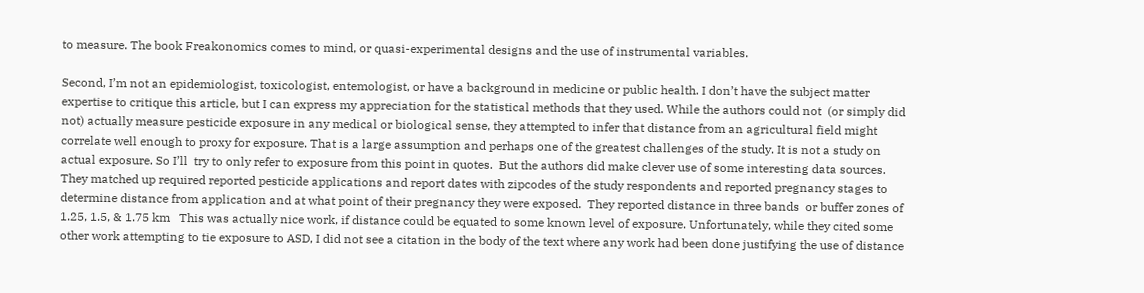to measure. The book Freakonomics comes to mind, or quasi-experimental designs and the use of instrumental variables.

Second, I’m not an epidemiologist, toxicologist, entemologist, or have a background in medicine or public health. I don’t have the subject matter expertise to critique this article, but I can express my appreciation for the statistical methods that they used. While the authors could not  (or simply did not) actually measure pesticide exposure in any medical or biological sense, they attempted to infer that distance from an agricultural field might correlate well enough to proxy for exposure. That is a large assumption and perhaps one of the greatest challenges of the study. It is not a study on actual exposure. So I’ll  try to only refer to exposure from this point in quotes.  But the authors did make clever use of some interesting data sources. They matched up required reported pesticide applications and report dates with zipcodes of the study respondents and reported pregnancy stages to determine distance from application and at what point of their pregnancy they were exposed.  They reported distance in three bands  or buffer zones of 1.25, 1.5, & 1.75 km   This was actually nice work, if distance could be equated to some known level of exposure. Unfortunately, while they cited some other work attempting to tie exposure to ASD, I did not see a citation in the body of the text where any work had been done justifying the use of distance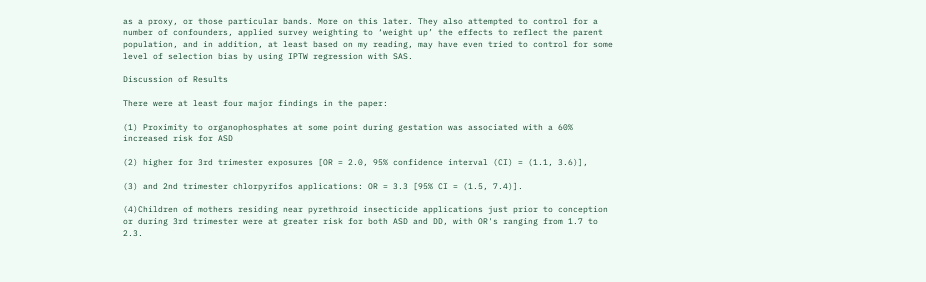as a proxy, or those particular bands. More on this later. They also attempted to control for a number of confounders, applied survey weighting to ‘weight up’ the effects to reflect the parent population, and in addition, at least based on my reading, may have even tried to control for some level of selection bias by using IPTW regression with SAS.

Discussion of Results

There were at least four major findings in the paper:

(1) Proximity to organophosphates at some point during gestation was associated with a 60% increased risk for ASD

(2) higher for 3rd trimester exposures [OR = 2.0, 95% confidence interval (CI) = (1.1, 3.6)],

(3) and 2nd trimester chlorpyrifos applications: OR = 3.3 [95% CI = (1.5, 7.4)].

(4)Children of mothers residing near pyrethroid insecticide applications just prior to conception or during 3rd trimester were at greater risk for both ASD and DD, with OR's ranging from 1.7 to 2.3.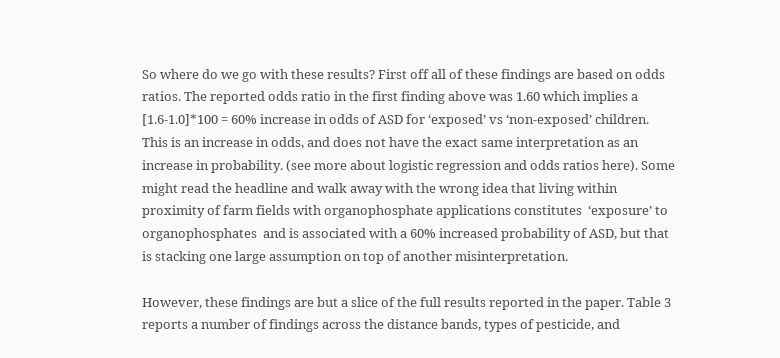So where do we go with these results? First off all of these findings are based on odds ratios. The reported odds ratio in the first finding above was 1.60 which implies a [1.6-1.0]*100 = 60% increase in odds of ASD for ‘exposed’ vs ‘non-exposed’ children. This is an increase in odds, and does not have the exact same interpretation as an increase in probability. (see more about logistic regression and odds ratios here). Some might read the headline and walk away with the wrong idea that living within proximity of farm fields with organophosphate applications constitutes  ‘exposure’ to organophosphates  and is associated with a 60% increased probability of ASD, but that is stacking one large assumption on top of another misinterpretation.

However, these findings are but a slice of the full results reported in the paper. Table 3 reports a number of findings across the distance bands, types of pesticide, and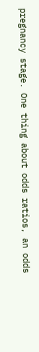pregnancy stage. One thing about odds ratios, an odds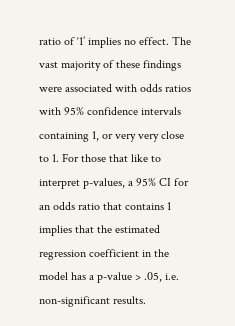ratio of ‘1’ implies no effect. The vast majority of these findings were associated with odds ratios with 95% confidence intervals containing 1, or very very close to 1. For those that like to interpret p-values, a 95% CI for an odds ratio that contains 1 implies that the estimated regression coefficient in the model has a p-value > .05, i.e. non-significant results.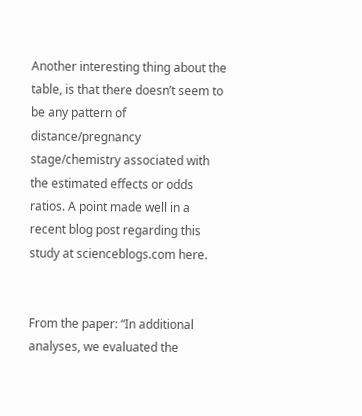Another interesting thing about the table, is that there doesn’t seem to be any pattern of distance/pregnancy stage/chemistry associated with the estimated effects or odds ratios. A point made well in a recent blog post regarding this study at scienceblogs.com here.


From the paper: “In additional analyses, we evaluated the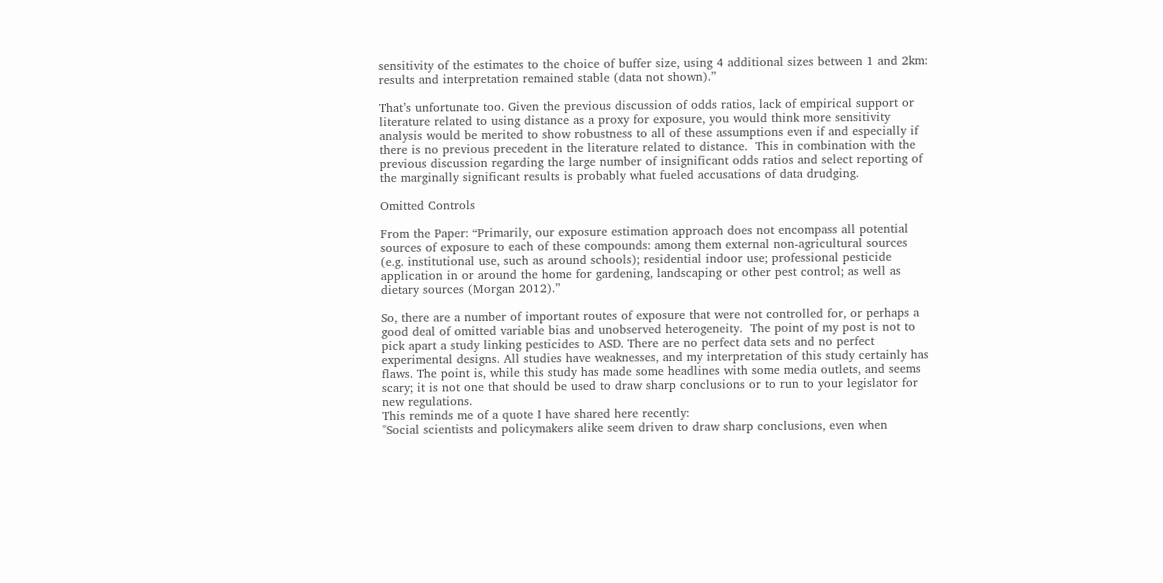sensitivity of the estimates to the choice of buffer size, using 4 additional sizes between 1 and 2km: results and interpretation remained stable (data not shown).”

That’s unfortunate too. Given the previous discussion of odds ratios, lack of empirical support or literature related to using distance as a proxy for exposure, you would think more sensitivity analysis would be merited to show robustness to all of these assumptions even if and especially if there is no previous precedent in the literature related to distance.  This in combination with the previous discussion regarding the large number of insignificant odds ratios and select reporting of the marginally significant results is probably what fueled accusations of data drudging.

Omitted Controls

From the Paper: “Primarily, our exposure estimation approach does not encompass all potential sources of exposure to each of these compounds: among them external non-agricultural sources (e.g. institutional use, such as around schools); residential indoor use; professional pesticide application in or around the home for gardening, landscaping or other pest control; as well as dietary sources (Morgan 2012).”

So, there are a number of important routes of exposure that were not controlled for, or perhaps a good deal of omitted variable bias and unobserved heterogeneity.  The point of my post is not to pick apart a study linking pesticides to ASD. There are no perfect data sets and no perfect experimental designs. All studies have weaknesses, and my interpretation of this study certainly has flaws. The point is, while this study has made some headlines with some media outlets, and seems scary; it is not one that should be used to draw sharp conclusions or to run to your legislator for new regulations.
This reminds me of a quote I have shared here recently:
"Social scientists and policymakers alike seem driven to draw sharp conclusions, even when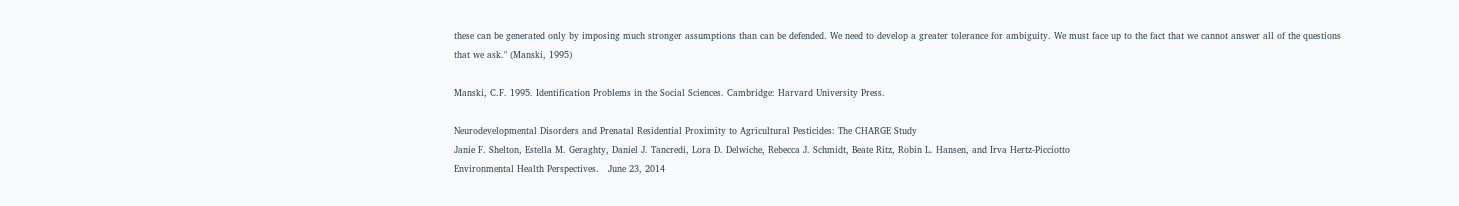these can be generated only by imposing much stronger assumptions than can be defended. We need to develop a greater tolerance for ambiguity. We must face up to the fact that we cannot answer all of the questions that we ask." (Manski, 1995)

Manski, C.F. 1995. Identification Problems in the Social Sciences. Cambridge: Harvard University Press.

Neurodevelopmental Disorders and Prenatal Residential Proximity to Agricultural Pesticides: The CHARGE Study
Janie F. Shelton, Estella M. Geraghty, Daniel J. Tancredi, Lora D. Delwiche, Rebecca J. Schmidt, Beate Ritz, Robin L. Hansen, and Irva Hertz-Picciotto
Environmental Health Perspectives.   June 23, 2014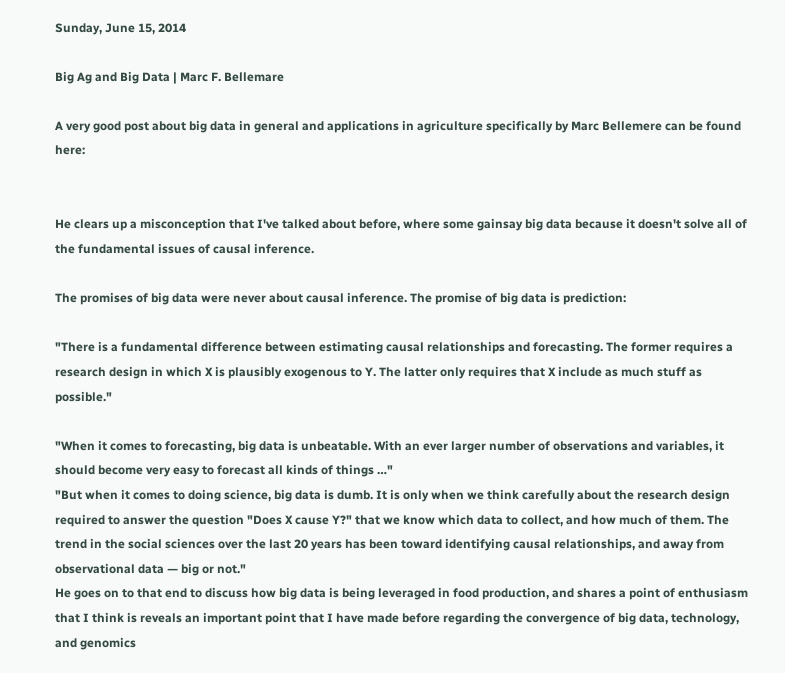Sunday, June 15, 2014

Big Ag and Big Data | Marc F. Bellemare

A very good post about big data in general and applications in agriculture specifically by Marc Bellemere can be found here:


He clears up a misconception that I've talked about before, where some gainsay big data because it doesn't solve all of the fundamental issues of causal inference.

The promises of big data were never about causal inference. The promise of big data is prediction:

"There is a fundamental difference between estimating causal relationships and forecasting. The former requires a research design in which X is plausibly exogenous to Y. The latter only requires that X include as much stuff as possible."

"When it comes to forecasting, big data is unbeatable. With an ever larger number of observations and variables, it should become very easy to forecast all kinds of things …"
"But when it comes to doing science, big data is dumb. It is only when we think carefully about the research design required to answer the question "Does X cause Y?" that we know which data to collect, and how much of them. The trend in the social sciences over the last 20 years has been toward identifying causal relationships, and away from observational data — big or not."
He goes on to that end to discuss how big data is being leveraged in food production, and shares a point of enthusiasm that I think is reveals an important point that I have made before regarding the convergence of big data, technology, and genomics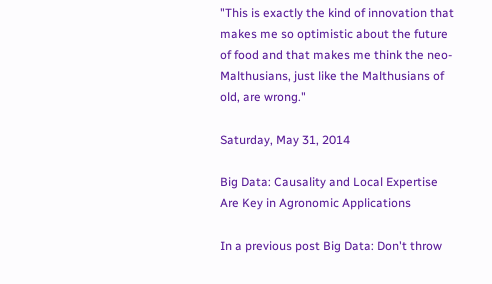"This is exactly the kind of innovation that makes me so optimistic about the future of food and that makes me think the neo-Malthusians, just like the Malthusians of old, are wrong."

Saturday, May 31, 2014

Big Data: Causality and Local Expertise Are Key in Agronomic Applications

In a previous post Big Data: Don't throw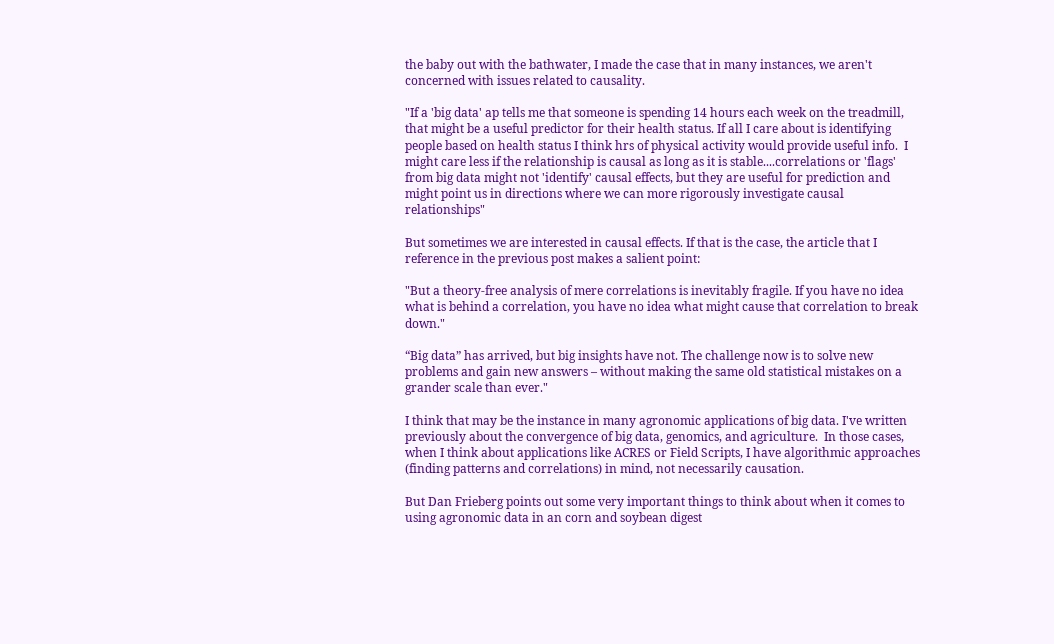the baby out with the bathwater, I made the case that in many instances, we aren't concerned with issues related to causality.

"If a 'big data' ap tells me that someone is spending 14 hours each week on the treadmill, that might be a useful predictor for their health status. If all I care about is identifying people based on health status I think hrs of physical activity would provide useful info.  I might care less if the relationship is causal as long as it is stable....correlations or 'flags' from big data might not 'identify' causal effects, but they are useful for prediction and might point us in directions where we can more rigorously investigate causal relationships"

But sometimes we are interested in causal effects. If that is the case, the article that I reference in the previous post makes a salient point:

"But a theory-free analysis of mere correlations is inevitably fragile. If you have no idea what is behind a correlation, you have no idea what might cause that correlation to break down."

“Big data” has arrived, but big insights have not. The challenge now is to solve new problems and gain new answers – without making the same old statistical mistakes on a grander scale than ever."

I think that may be the instance in many agronomic applications of big data. I've written previously about the convergence of big data, genomics, and agriculture.  In those cases, when I think about applications like ACRES or Field Scripts, I have algorithmic approaches (finding patterns and correlations) in mind, not necessarily causation.

But Dan Frieberg points out some very important things to think about when it comes to using agronomic data in an corn and soybean digest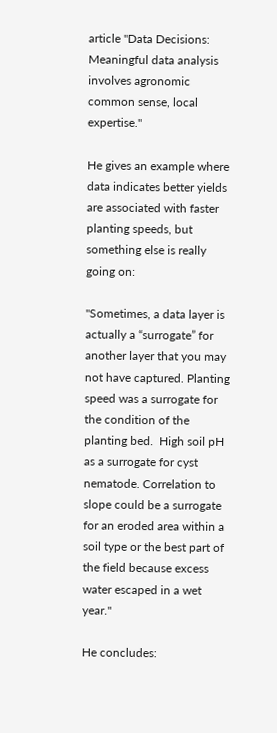article "Data Decisions: Meaningful data analysis involves agronomic common sense, local expertise."

He gives an example where data indicates better yields are associated with faster planting speeds, but something else is really going on:

"Sometimes, a data layer is actually a “surrogate” for another layer that you may not have captured. Planting speed was a surrogate for the condition of the planting bed.  High soil pH as a surrogate for cyst nematode. Correlation to slope could be a surrogate for an eroded area within a soil type or the best part of the field because excess water escaped in a wet year."

He concludes: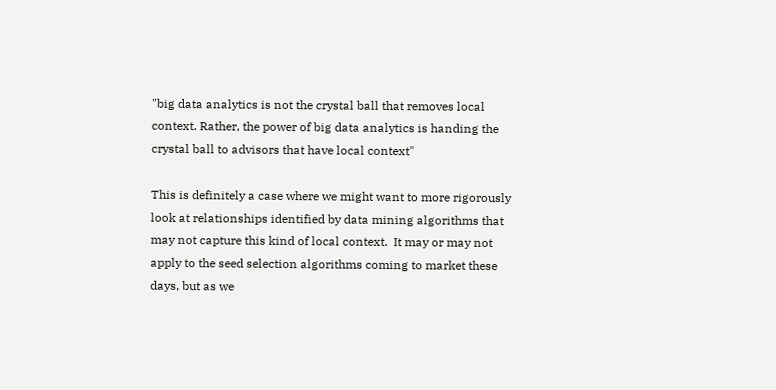"big data analytics is not the crystal ball that removes local context. Rather, the power of big data analytics is handing the crystal ball to advisors that have local context"

This is definitely a case where we might want to more rigorously look at relationships identified by data mining algorithms that may not capture this kind of local context.  It may or may not apply to the seed selection algorithms coming to market these days, but as we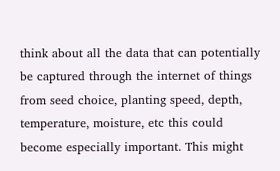think about all the data that can potentially be captured through the internet of things from seed choice, planting speed, depth, temperature, moisture, etc this could become especially important. This might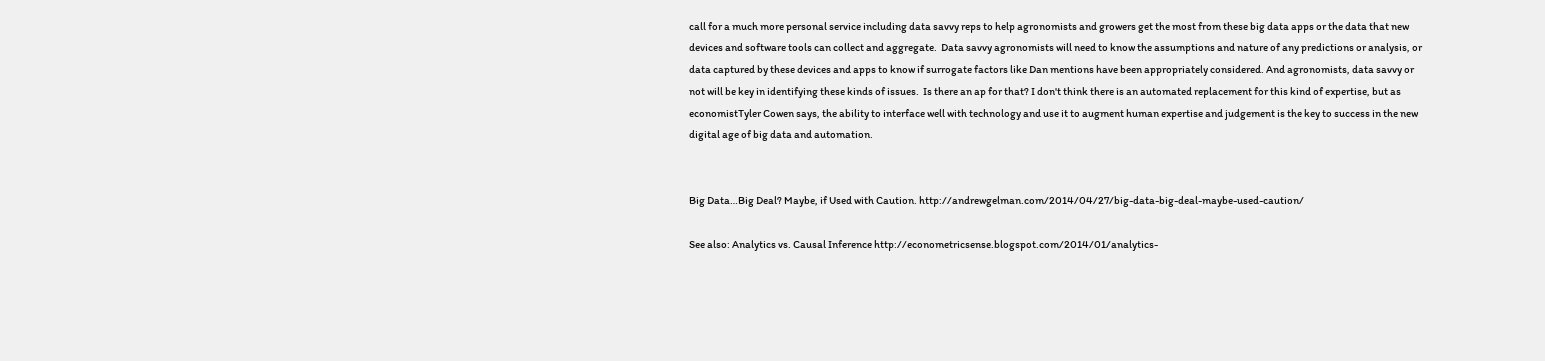call for a much more personal service including data savvy reps to help agronomists and growers get the most from these big data apps or the data that new devices and software tools can collect and aggregate.  Data savvy agronomists will need to know the assumptions and nature of any predictions or analysis, or data captured by these devices and apps to know if surrogate factors like Dan mentions have been appropriately considered. And agronomists, data savvy or not will be key in identifying these kinds of issues.  Is there an ap for that? I don't think there is an automated replacement for this kind of expertise, but as economistTyler Cowen says, the ability to interface well with technology and use it to augment human expertise and judgement is the key to success in the new digital age of big data and automation.


Big Data…Big Deal? Maybe, if Used with Caution. http://andrewgelman.com/2014/04/27/big-data-big-deal-maybe-used-caution/

See also: Analytics vs. Causal Inference http://econometricsense.blogspot.com/2014/01/analytics-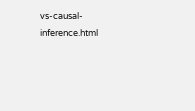vs-causal-inference.html